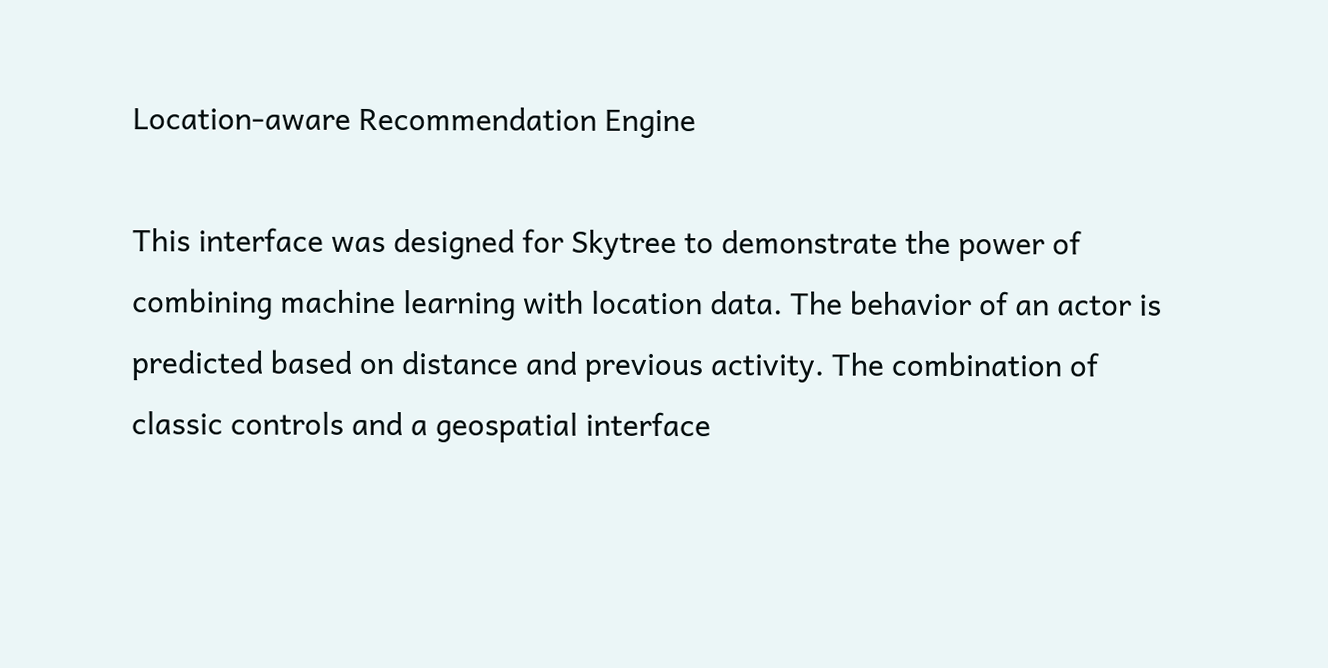Location-aware Recommendation Engine

This interface was designed for Skytree to demonstrate the power of combining machine learning with location data. The behavior of an actor is predicted based on distance and previous activity. The combination of classic controls and a geospatial interface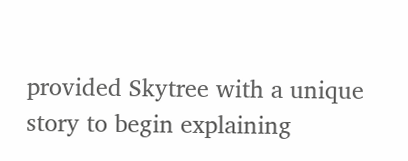provided Skytree with a unique story to begin explaining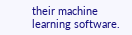their machine learning software.